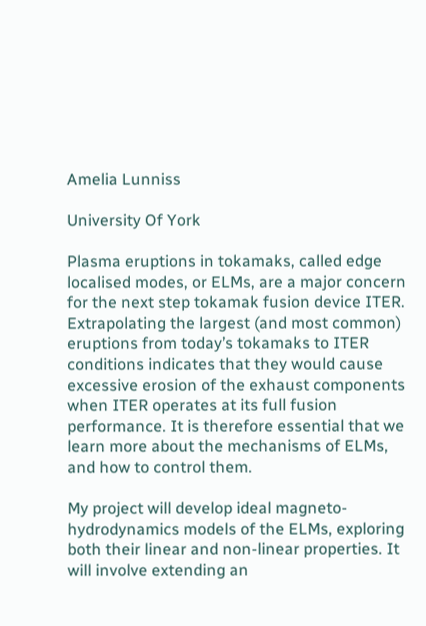Amelia Lunniss

University Of York

Plasma eruptions in tokamaks, called edge localised modes, or ELMs, are a major concern for the next step tokamak fusion device ITER. Extrapolating the largest (and most common) eruptions from today’s tokamaks to ITER conditions indicates that they would cause excessive erosion of the exhaust components when ITER operates at its full fusion performance. It is therefore essential that we learn more about the mechanisms of ELMs, and how to control them.

My project will develop ideal magneto-hydrodynamics models of the ELMs, exploring both their linear and non-linear properties. It will involve extending an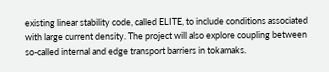existing linear stability code, called ELITE, to include conditions associated with large current density. The project will also explore coupling between so-called internal and edge transport barriers in tokamaks.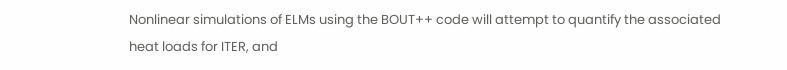Nonlinear simulations of ELMs using the BOUT++ code will attempt to quantify the associated heat loads for ITER, and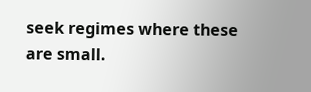seek regimes where these are small.